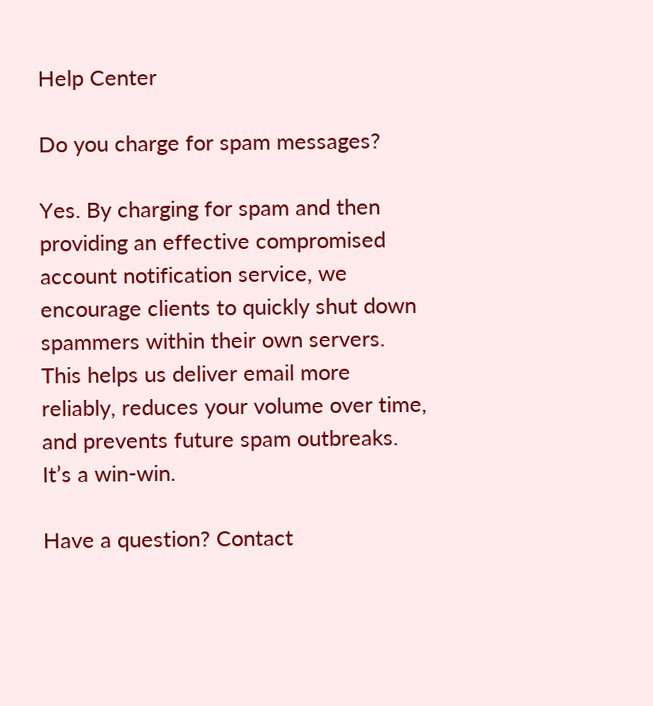Help Center

Do you charge for spam messages?

Yes. By charging for spam and then providing an effective compromised account notification service, we encourage clients to quickly shut down spammers within their own servers. This helps us deliver email more reliably, reduces your volume over time, and prevents future spam outbreaks. It’s a win-win.

Have a question? Contact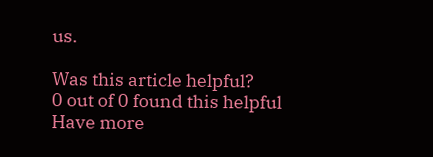us.

Was this article helpful?
0 out of 0 found this helpful
Have more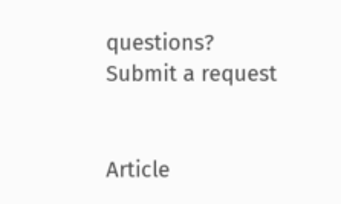questions? Submit a request


Article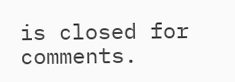is closed for comments.